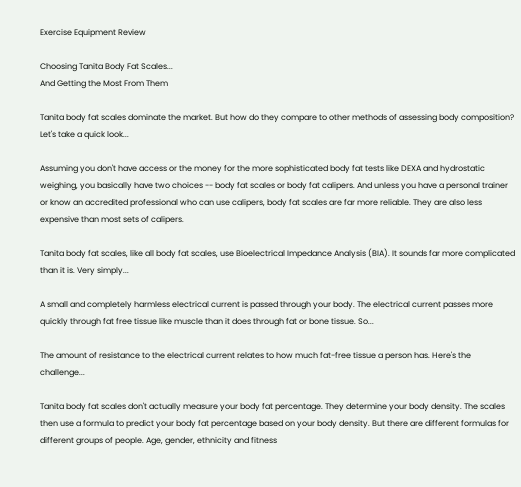Exercise Equipment Review

Choosing Tanita Body Fat Scales...
And Getting the Most From Them

Tanita body fat scales dominate the market. But how do they compare to other methods of assessing body composition? Let's take a quick look...

Assuming you don't have access or the money for the more sophisticated body fat tests like DEXA and hydrostatic weighing, you basically have two choices -- body fat scales or body fat calipers. And unless you have a personal trainer or know an accredited professional who can use calipers, body fat scales are far more reliable. They are also less expensive than most sets of calipers.

Tanita body fat scales, like all body fat scales, use Bioelectrical Impedance Analysis (BIA). It sounds far more complicated than it is. Very simply...

A small and completely harmless electrical current is passed through your body. The electrical current passes more quickly through fat free tissue like muscle than it does through fat or bone tissue. So...

The amount of resistance to the electrical current relates to how much fat-free tissue a person has. Here's the challenge...

Tanita body fat scales don't actually measure your body fat percentage. They determine your body density. The scales then use a formula to predict your body fat percentage based on your body density. But there are different formulas for different groups of people. Age, gender, ethnicity and fitness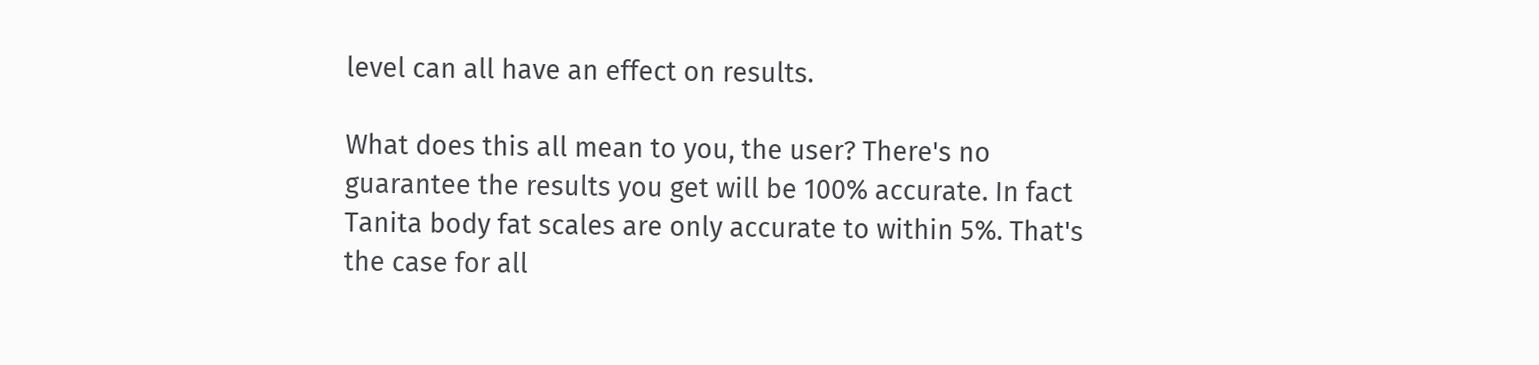level can all have an effect on results.

What does this all mean to you, the user? There's no guarantee the results you get will be 100% accurate. In fact Tanita body fat scales are only accurate to within 5%. That's the case for all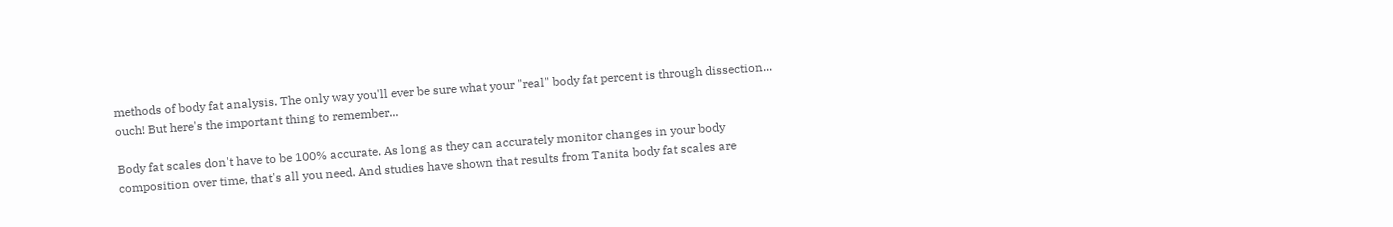methods of body fat analysis. The only way you'll ever be sure what your "real" body fat percent is through dissection... ouch! But here's the important thing to remember...

Body fat scales don't have to be 100% accurate. As long as they can accurately monitor changes in your body composition over time, that's all you need. And studies have shown that results from Tanita body fat scales are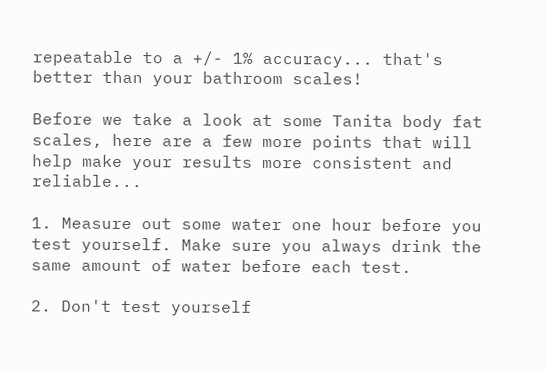repeatable to a +/- 1% accuracy... that's better than your bathroom scales!

Before we take a look at some Tanita body fat scales, here are a few more points that will help make your results more consistent and reliable...

1. Measure out some water one hour before you test yourself. Make sure you always drink the same amount of water before each test.

2. Don't test yourself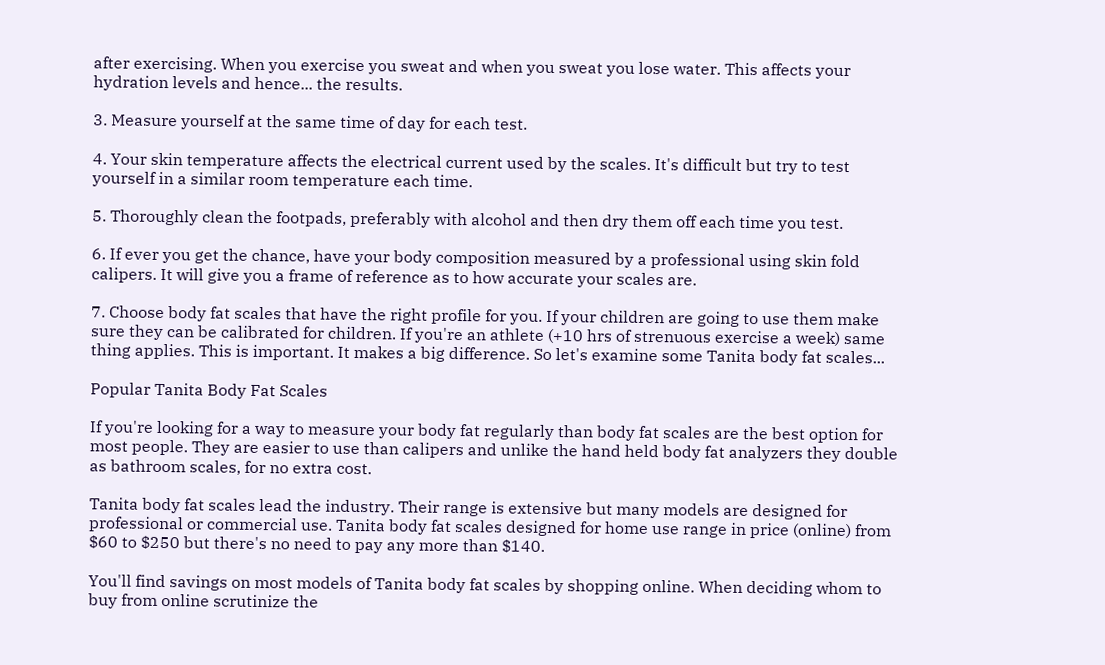after exercising. When you exercise you sweat and when you sweat you lose water. This affects your hydration levels and hence... the results.

3. Measure yourself at the same time of day for each test.

4. Your skin temperature affects the electrical current used by the scales. It's difficult but try to test yourself in a similar room temperature each time.

5. Thoroughly clean the footpads, preferably with alcohol and then dry them off each time you test.

6. If ever you get the chance, have your body composition measured by a professional using skin fold calipers. It will give you a frame of reference as to how accurate your scales are.

7. Choose body fat scales that have the right profile for you. If your children are going to use them make sure they can be calibrated for children. If you're an athlete (+10 hrs of strenuous exercise a week) same thing applies. This is important. It makes a big difference. So let's examine some Tanita body fat scales...

Popular Tanita Body Fat Scales

If you're looking for a way to measure your body fat regularly than body fat scales are the best option for most people. They are easier to use than calipers and unlike the hand held body fat analyzers they double as bathroom scales, for no extra cost.

Tanita body fat scales lead the industry. Their range is extensive but many models are designed for professional or commercial use. Tanita body fat scales designed for home use range in price (online) from $60 to $250 but there's no need to pay any more than $140.

You'll find savings on most models of Tanita body fat scales by shopping online. When deciding whom to buy from online scrutinize the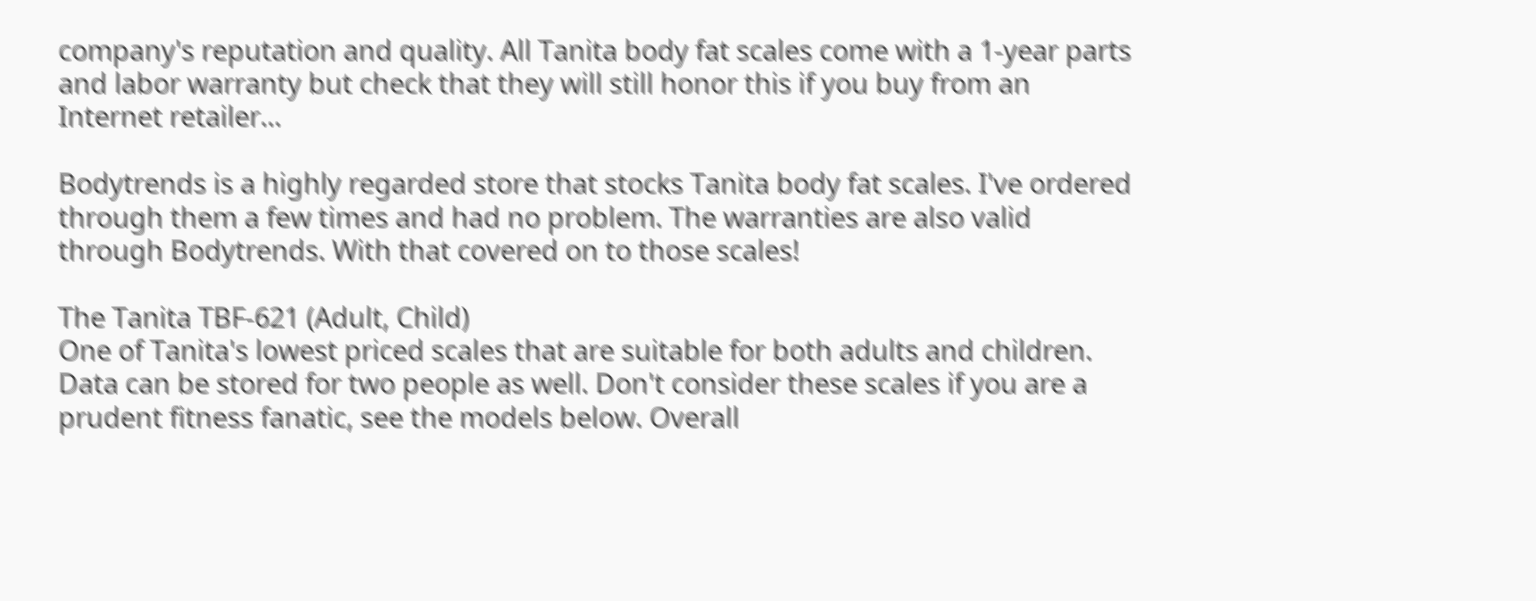company's reputation and quality. All Tanita body fat scales come with a 1-year parts and labor warranty but check that they will still honor this if you buy from an Internet retailer...

Bodytrends is a highly regarded store that stocks Tanita body fat scales. I've ordered through them a few times and had no problem. The warranties are also valid through Bodytrends. With that covered on to those scales!

The Tanita TBF-621 (Adult, Child)
One of Tanita's lowest priced scales that are suitable for both adults and children. Data can be stored for two people as well. Don't consider these scales if you are a prudent fitness fanatic, see the models below. Overall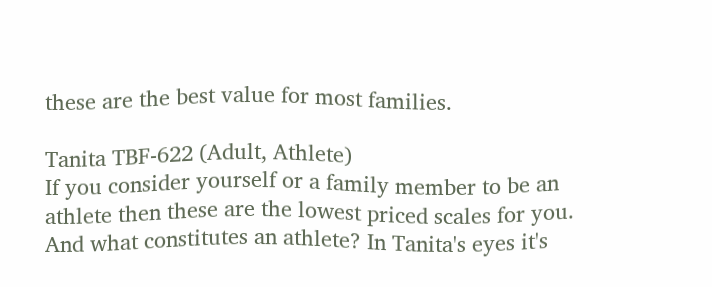these are the best value for most families.

Tanita TBF-622 (Adult, Athlete)
If you consider yourself or a family member to be an athlete then these are the lowest priced scales for you. And what constitutes an athlete? In Tanita's eyes it's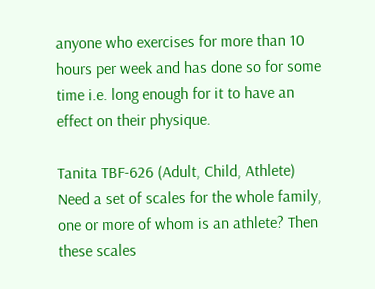anyone who exercises for more than 10 hours per week and has done so for some time i.e. long enough for it to have an effect on their physique.

Tanita TBF-626 (Adult, Child, Athlete)
Need a set of scales for the whole family, one or more of whom is an athlete? Then these scales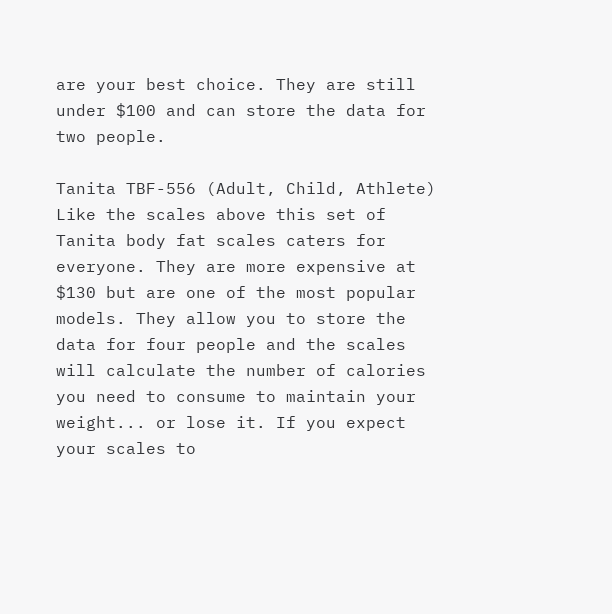are your best choice. They are still under $100 and can store the data for two people.

Tanita TBF-556 (Adult, Child, Athlete)
Like the scales above this set of Tanita body fat scales caters for everyone. They are more expensive at $130 but are one of the most popular models. They allow you to store the data for four people and the scales will calculate the number of calories you need to consume to maintain your weight... or lose it. If you expect your scales to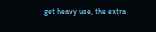get heavy use, the extra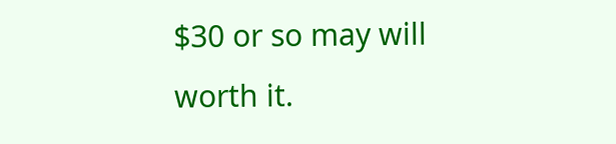$30 or so may will worth it.